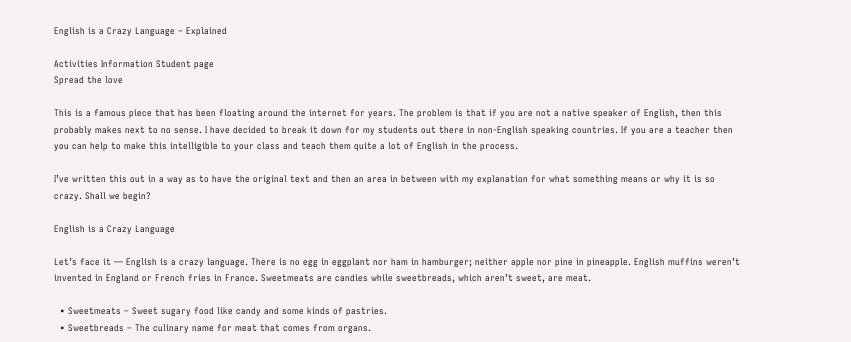English is a Crazy Language – Explained

Activities Information Student page
Spread the love

This is a famous piece that has been floating around the internet for years. The problem is that if you are not a native speaker of English, then this probably makes next to no sense. I have decided to break it down for my students out there in non-English speaking countries. If you are a teacher then you can help to make this intelligible to your class and teach them quite a lot of English in the process.

I’ve written this out in a way as to have the original text and then an area in between with my explanation for what something means or why it is so crazy. Shall we begin?

English is a Crazy Language

Let’s face it — English is a crazy language. There is no egg in eggplant nor ham in hamburger; neither apple nor pine in pineapple. English muffins weren’t invented in England or French fries in France. Sweetmeats are candies while sweetbreads, which aren’t sweet, are meat.

  • Sweetmeats – Sweet sugary food like candy and some kinds of pastries.
  • Sweetbreads – The culinary name for meat that comes from organs.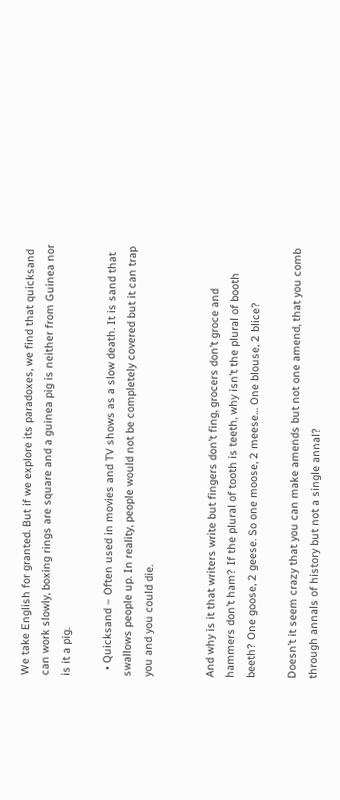We take English for granted. But if we explore its paradoxes, we find that quicksand can work slowly, boxing rings are square and a guinea pig is neither from Guinea nor is it a pig.

  • Quicksand – Often used in movies and TV shows as a slow death. It is sand that swallows people up. In reality, people would not be completely covered but it can trap you and you could die.


And why is it that writers write but fingers don’t fing, grocers don’t groce and hammers don’t ham? If the plural of tooth is teeth, why isn’t the plural of booth beeth? One goose, 2 geese. So one moose, 2 meese… One blouse, 2 blice?

Doesn’t it seem crazy that you can make amends but not one amend, that you comb through annals of history but not a single annal?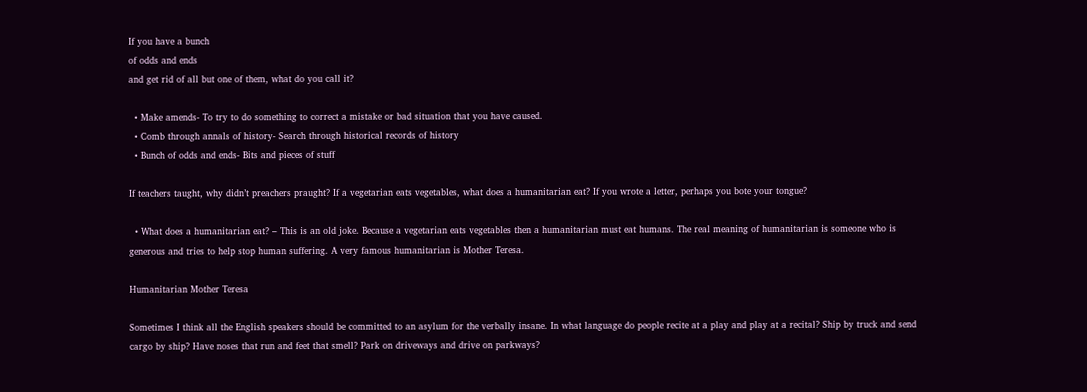If you have a bunch
of odds and ends
and get rid of all but one of them, what do you call it?

  • Make amends- To try to do something to correct a mistake or bad situation that you have caused.
  • Comb through annals of history- Search through historical records of history
  • Bunch of odds and ends- Bits and pieces of stuff

If teachers taught, why didn’t preachers praught? If a vegetarian eats vegetables, what does a humanitarian eat? If you wrote a letter, perhaps you bote your tongue?

  • What does a humanitarian eat? – This is an old joke. Because a vegetarian eats vegetables then a humanitarian must eat humans. The real meaning of humanitarian is someone who is generous and tries to help stop human suffering. A very famous humanitarian is Mother Teresa.

Humanitarian Mother Teresa

Sometimes I think all the English speakers should be committed to an asylum for the verbally insane. In what language do people recite at a play and play at a recital? Ship by truck and send cargo by ship? Have noses that run and feet that smell? Park on driveways and drive on parkways?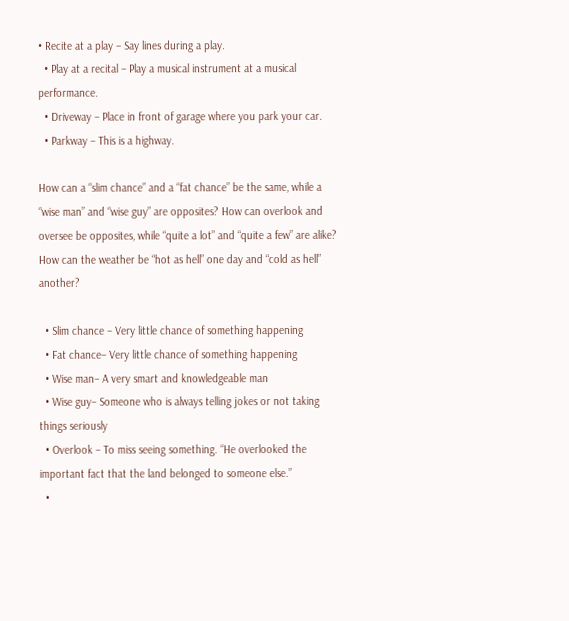• Recite at a play – Say lines during a play.
  • Play at a recital – Play a musical instrument at a musical performance.
  • Driveway – Place in front of garage where you park your car.
  • Parkway – This is a highway.

How can a “slim chance” and a “fat chance” be the same, while a “wise man” and “wise guy” are opposites? How can overlook and oversee be opposites, while “quite a lot” and “quite a few” are alike? How can the weather be “hot as hell” one day and “cold as hell” another?

  • Slim chance – Very little chance of something happening
  • Fat chance– Very little chance of something happening
  • Wise man– A very smart and knowledgeable man
  • Wise guy– Someone who is always telling jokes or not taking things seriously
  • Overlook – To miss seeing something. “He overlooked the important fact that the land belonged to someone else.”
  •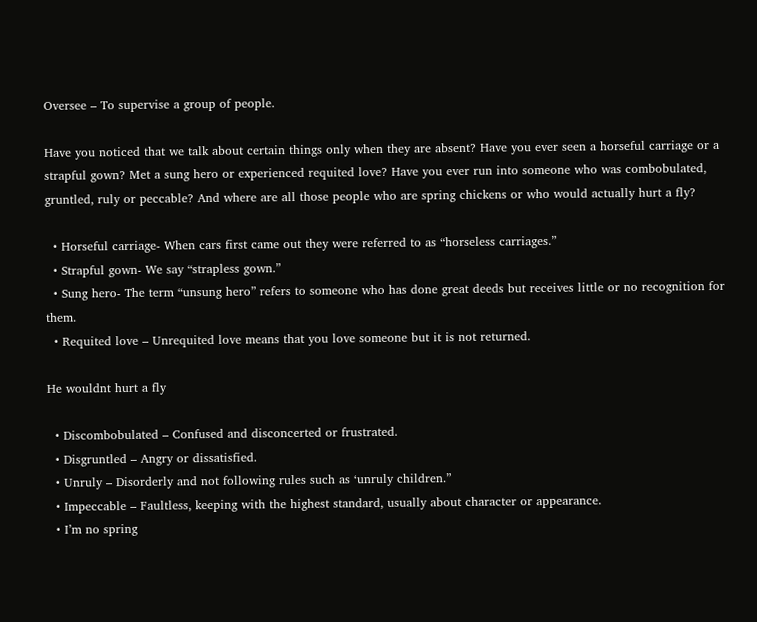Oversee – To supervise a group of people.

Have you noticed that we talk about certain things only when they are absent? Have you ever seen a horseful carriage or a strapful gown? Met a sung hero or experienced requited love? Have you ever run into someone who was combobulated, gruntled, ruly or peccable? And where are all those people who are spring chickens or who would actually hurt a fly?

  • Horseful carriage- When cars first came out they were referred to as “horseless carriages.”
  • Strapful gown- We say “strapless gown.”
  • Sung hero- The term “unsung hero” refers to someone who has done great deeds but receives little or no recognition for them.
  • Requited love – Unrequited love means that you love someone but it is not returned.

He wouldnt hurt a fly

  • Discombobulated – Confused and disconcerted or frustrated.
  • Disgruntled – Angry or dissatisfied.
  • Unruly – Disorderly and not following rules such as ‘unruly children.”
  • Impeccable – Faultless, keeping with the highest standard, usually about character or appearance.
  • I’m no spring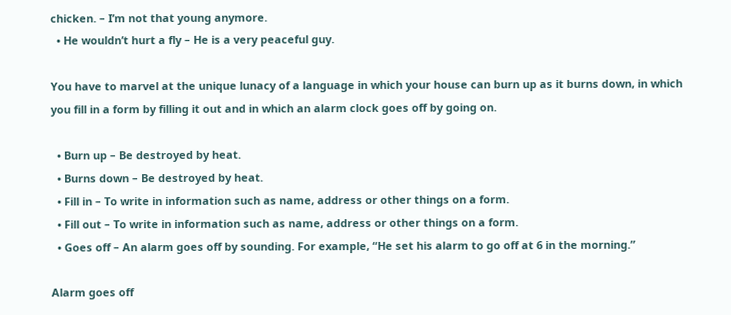chicken. – I’m not that young anymore.
  • He wouldn’t hurt a fly – He is a very peaceful guy.

You have to marvel at the unique lunacy of a language in which your house can burn up as it burns down, in which you fill in a form by filling it out and in which an alarm clock goes off by going on.

  • Burn up – Be destroyed by heat.
  • Burns down – Be destroyed by heat.
  • Fill in – To write in information such as name, address or other things on a form.
  • Fill out – To write in information such as name, address or other things on a form.
  • Goes off – An alarm goes off by sounding. For example, “He set his alarm to go off at 6 in the morning.”

Alarm goes off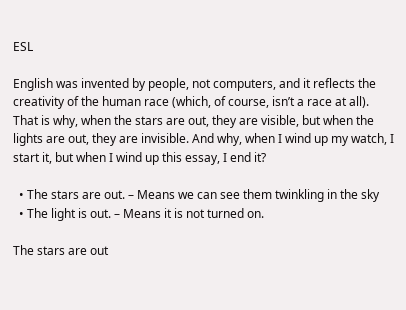ESL

English was invented by people, not computers, and it reflects the creativity of the human race (which, of course, isn’t a race at all). That is why, when the stars are out, they are visible, but when the lights are out, they are invisible. And why, when I wind up my watch, I start it, but when I wind up this essay, I end it?

  • The stars are out. – Means we can see them twinkling in the sky
  • The light is out. – Means it is not turned on.

The stars are out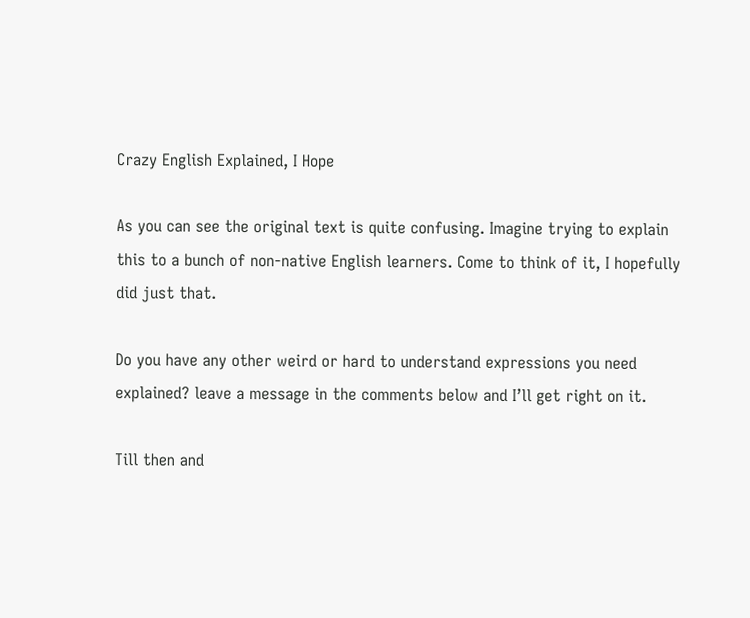Crazy English Explained, I Hope

As you can see the original text is quite confusing. Imagine trying to explain this to a bunch of non-native English learners. Come to think of it, I hopefully did just that.

Do you have any other weird or hard to understand expressions you need explained? leave a message in the comments below and I’ll get right on it.

Till then and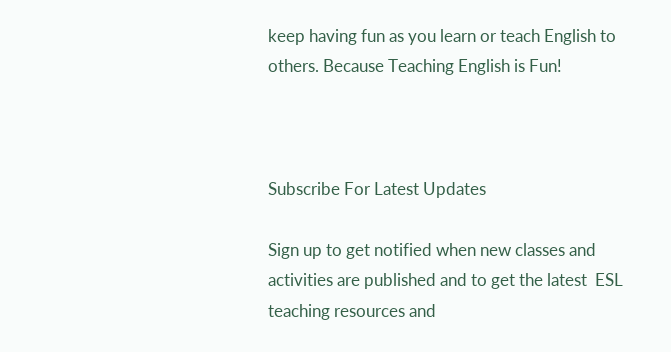keep having fun as you learn or teach English to others. Because Teaching English is Fun!



Subscribe For Latest Updates

Sign up to get notified when new classes and activities are published and to get the latest  ESL teaching resources and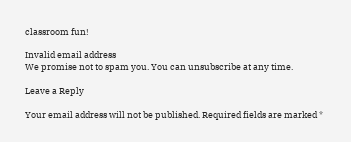classroom fun!

Invalid email address
We promise not to spam you. You can unsubscribe at any time.

Leave a Reply

Your email address will not be published. Required fields are marked *